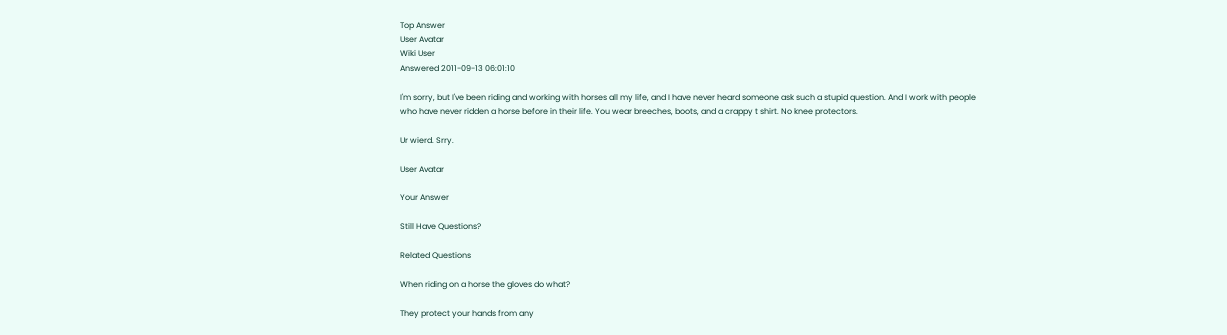Top Answer
User Avatar
Wiki User
Answered 2011-09-13 06:01:10

I'm sorry, but I've been riding and working with horses all my life, and I have never heard someone ask such a stupid question. And I work with people who have never ridden a horse before in their life. You wear breeches, boots, and a crappy t shirt. No knee protectors.

Ur wierd. Srry.

User Avatar

Your Answer

Still Have Questions?

Related Questions

When riding on a horse the gloves do what?

They protect your hands from any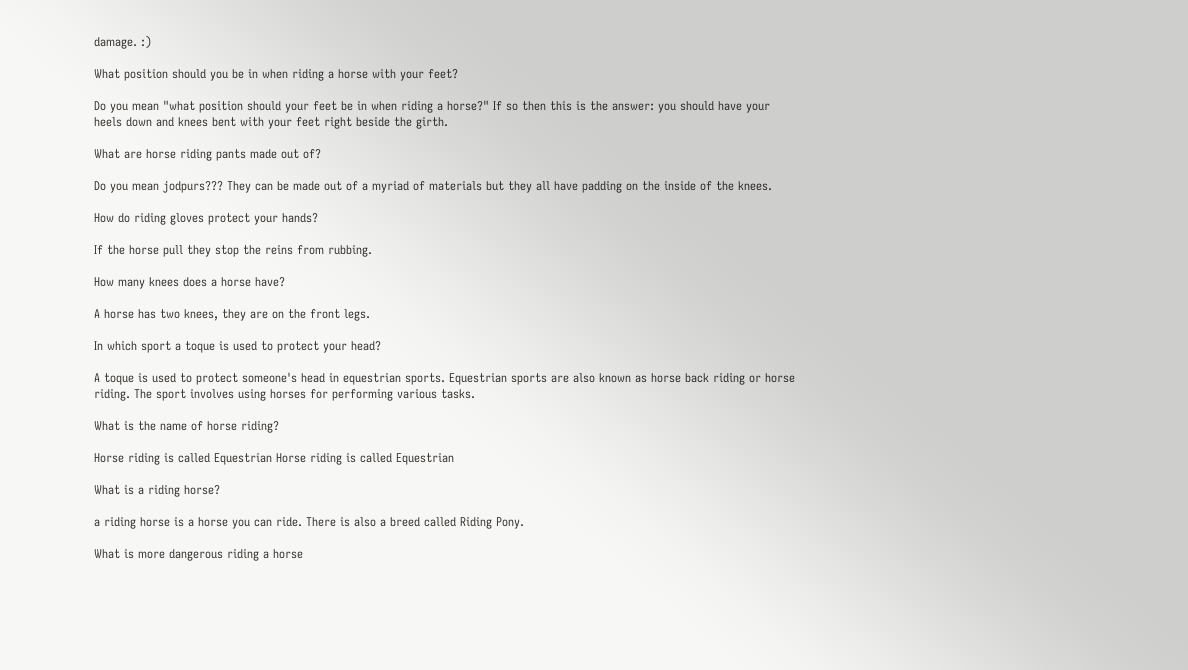damage. :)

What position should you be in when riding a horse with your feet?

Do you mean "what position should your feet be in when riding a horse?" If so then this is the answer: you should have your heels down and knees bent with your feet right beside the girth.

What are horse riding pants made out of?

Do you mean jodpurs??? They can be made out of a myriad of materials but they all have padding on the inside of the knees.

How do riding gloves protect your hands?

If the horse pull they stop the reins from rubbing.

How many knees does a horse have?

A horse has two knees, they are on the front legs.

In which sport a toque is used to protect your head?

A toque is used to protect someone's head in equestrian sports. Equestrian sports are also known as horse back riding or horse riding. The sport involves using horses for performing various tasks.

What is the name of horse riding?

Horse riding is called Equestrian Horse riding is called Equestrian

What is a riding horse?

a riding horse is a horse you can ride. There is also a breed called Riding Pony.

What is more dangerous riding a horse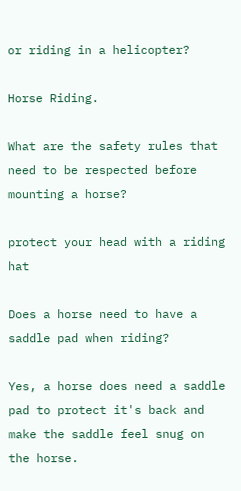or riding in a helicopter?

Horse Riding.

What are the safety rules that need to be respected before mounting a horse?

protect your head with a riding hat

Does a horse need to have a saddle pad when riding?

Yes, a horse does need a saddle pad to protect it's back and make the saddle feel snug on the horse.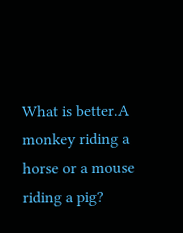What is better.A monkey riding a horse or a mouse riding a pig?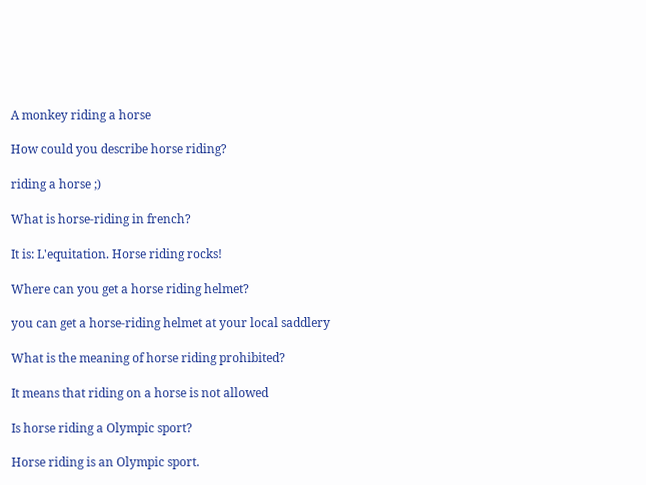A monkey riding a horse

How could you describe horse riding?

riding a horse ;)

What is horse-riding in french?

It is: L'equitation. Horse riding rocks!

Where can you get a horse riding helmet?

you can get a horse-riding helmet at your local saddlery

What is the meaning of horse riding prohibited?

It means that riding on a horse is not allowed

Is horse riding a Olympic sport?

Horse riding is an Olympic sport.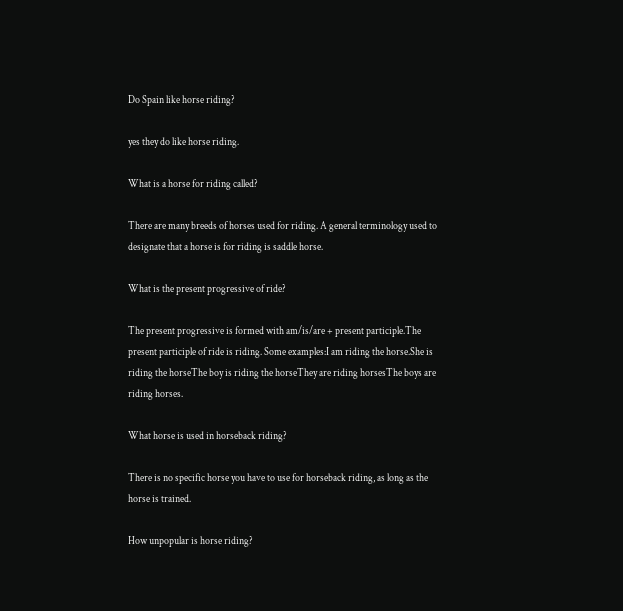Do Spain like horse riding?

yes they do like horse riding.

What is a horse for riding called?

There are many breeds of horses used for riding. A general terminology used to designate that a horse is for riding is saddle horse.

What is the present progressive of ride?

The present progressive is formed with am/is/are + present participle.The present participle of ride is riding. Some examples:I am riding the horse.She is riding the horseThe boy is riding the horseThey are riding horsesThe boys are riding horses.

What horse is used in horseback riding?

There is no specific horse you have to use for horseback riding, as long as the horse is trained.

How unpopular is horse riding?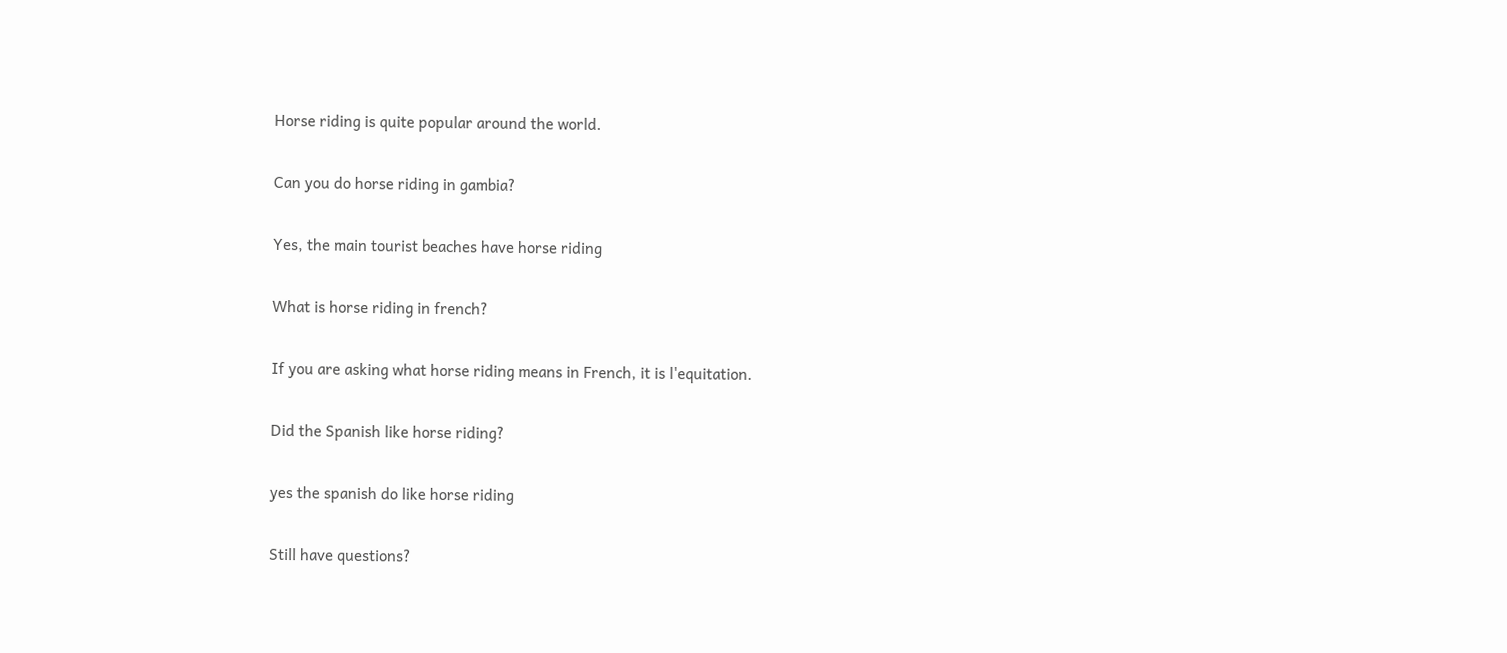Horse riding is quite popular around the world.

Can you do horse riding in gambia?

Yes, the main tourist beaches have horse riding

What is horse riding in french?

If you are asking what horse riding means in French, it is l'equitation.

Did the Spanish like horse riding?

yes the spanish do like horse riding

Still have questions?